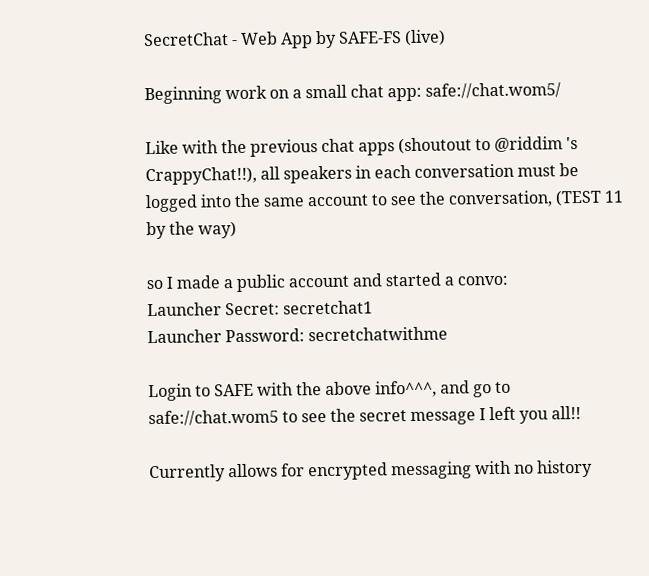SecretChat - Web App by SAFE-FS (live)

Beginning work on a small chat app: safe://chat.wom5/

Like with the previous chat apps (shoutout to @riddim 's CrappyChat!!), all speakers in each conversation must be logged into the same account to see the conversation, (TEST 11 by the way)

so I made a public account and started a convo:
Launcher Secret: secretchat1
Launcher Password: secretchatwithme

Login to SAFE with the above info^^^, and go to safe://chat.wom5 to see the secret message I left you all!!

Currently allows for encrypted messaging with no history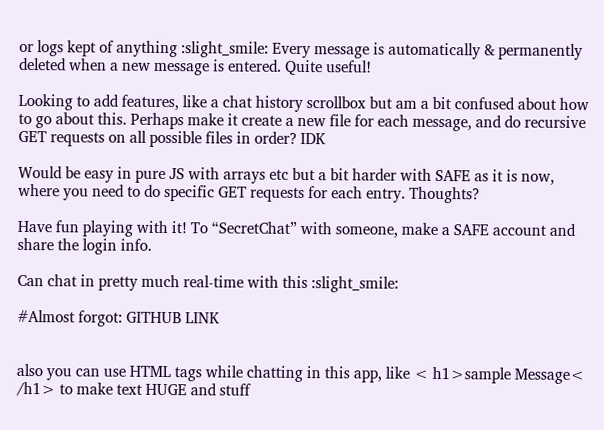or logs kept of anything :slight_smile: Every message is automatically & permanently deleted when a new message is entered. Quite useful!

Looking to add features, like a chat history scrollbox but am a bit confused about how to go about this. Perhaps make it create a new file for each message, and do recursive GET requests on all possible files in order? IDK

Would be easy in pure JS with arrays etc but a bit harder with SAFE as it is now, where you need to do specific GET requests for each entry. Thoughts?

Have fun playing with it! To “SecretChat” with someone, make a SAFE account and share the login info.

Can chat in pretty much real-time with this :slight_smile:

#Almost forgot: GITHUB LINK


also you can use HTML tags while chatting in this app, like < h1>sample Message< /h1> to make text HUGE and stuff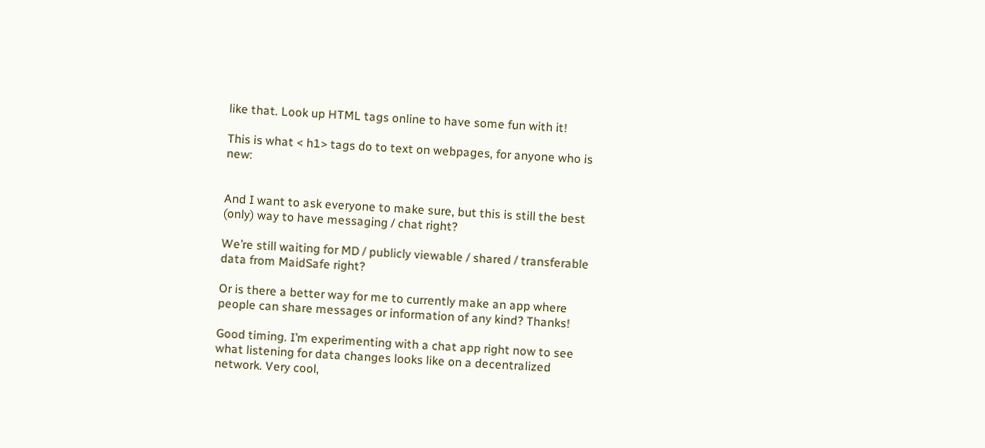like that. Look up HTML tags online to have some fun with it!

This is what < h1> tags do to text on webpages, for anyone who is new:


And I want to ask everyone to make sure, but this is still the best (only) way to have messaging / chat right?

We’re still waiting for MD / publicly viewable / shared / transferable data from MaidSafe right?

Or is there a better way for me to currently make an app where people can share messages or information of any kind? Thanks!

Good timing. I’m experimenting with a chat app right now to see what listening for data changes looks like on a decentralized network. Very cool,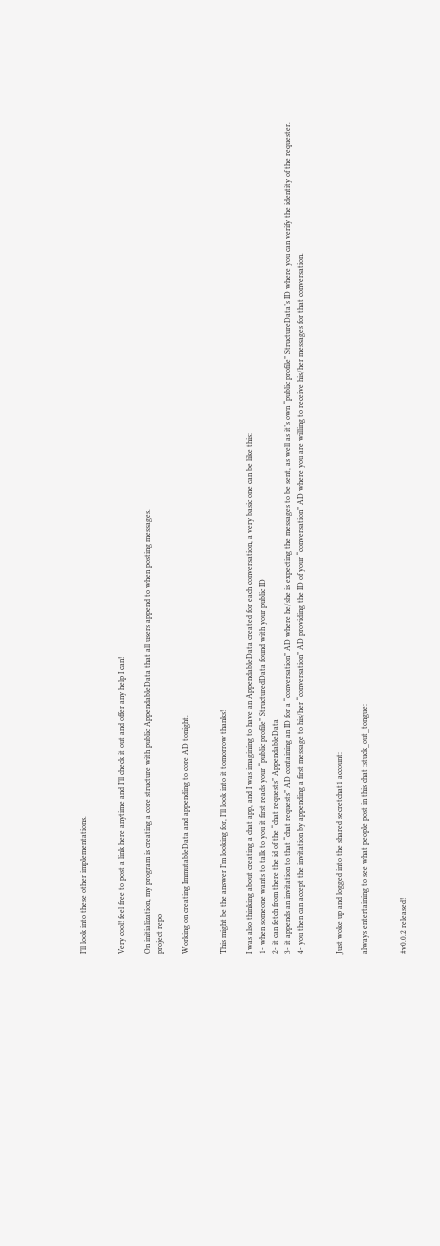I’ll look into these other implementations.


Very cool! feel free to post a link here anytime and I’ll check it out and offer any help I can!

On initialization, my program is creating a core structure with public AppendableData that all users append to when posting messages.
project repo

Working on creating ImmutableData and appending to core AD tonight.


This might be the answer I’m looking for, I’ll look into it tomorrow thanks!

I was also thinking about creating a chat app, and I was imagining to have an AppendableData created for each conversation, a very basic one can be like this:
1- when someone wants to talk to you it first reads your “public profile” StructuredData found with your public ID
2- it can fetch from there the id of the “chat requests” AppendableData
3- it appends an invitation to that “chat requests” AD containing an ID for a “conversation” AD where he/she is expecting the messages to be sent, as well as it’s own “public profile” StructureData’s ID where you can verify the identity of the requester.
4- you then can accept the invitation by appending a first message to his/her “conversation” AD providing the ID of your “conversation” AD where you are willing to receive his/her messages for that conversation.


Just woke up and logged into the shared secretchat1 account:

always entertaining to see what people post in this chat :stuck_out_tongue:


#v0.0.2 released!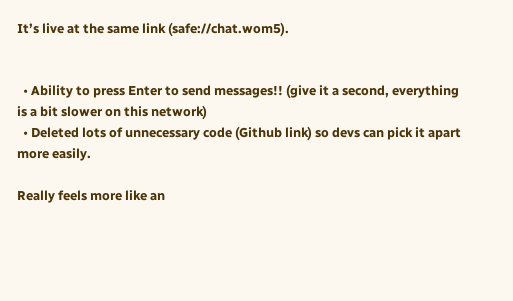It’s live at the same link (safe://chat.wom5).


  • Ability to press Enter to send messages!! (give it a second, everything is a bit slower on this network)
  • Deleted lots of unnecessary code (Github link) so devs can pick it apart more easily.

Really feels more like an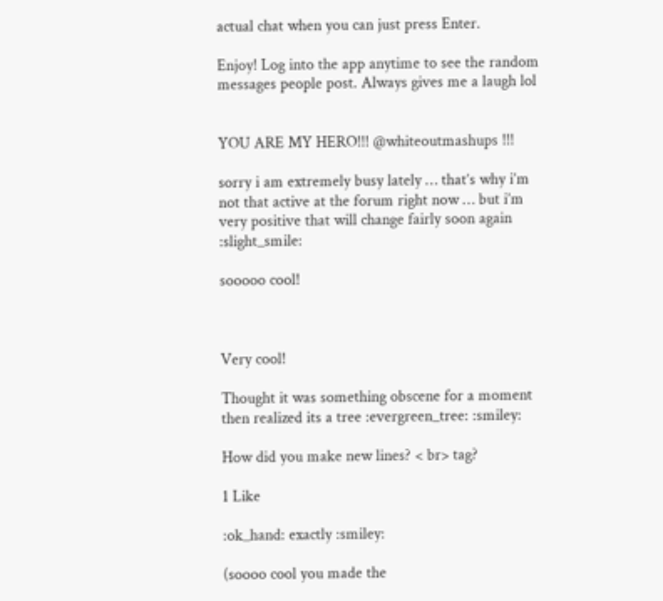actual chat when you can just press Enter.

Enjoy! Log into the app anytime to see the random messages people post. Always gives me a laugh lol


YOU ARE MY HERO!!! @whiteoutmashups !!!

sorry i am extremely busy lately … that’s why i’m not that active at the forum right now … but i’m very positive that will change fairly soon again :slight_smile:

sooooo cool!



Very cool!

Thought it was something obscene for a moment then realized its a tree :evergreen_tree: :smiley:

How did you make new lines? < br> tag?

1 Like

:ok_hand: exactly :smiley:

(soooo cool you made the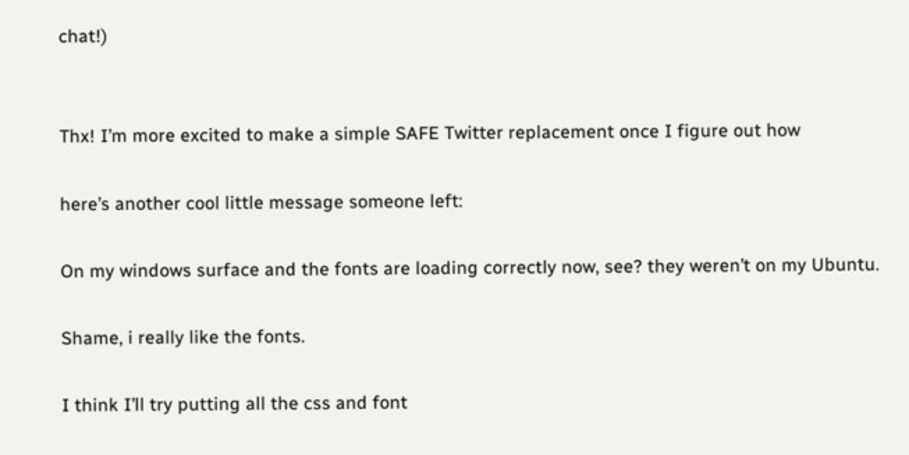chat!)


Thx! I’m more excited to make a simple SAFE Twitter replacement once I figure out how

here’s another cool little message someone left:

On my windows surface and the fonts are loading correctly now, see? they weren’t on my Ubuntu.

Shame, i really like the fonts.

I think I’ll try putting all the css and font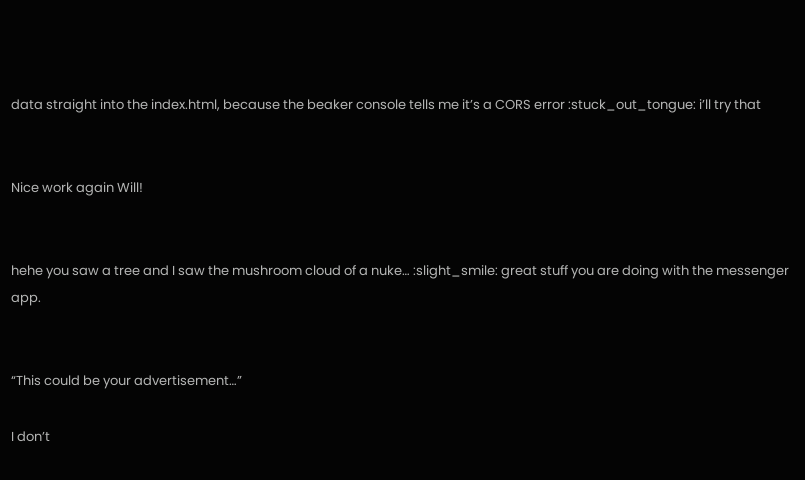data straight into the index.html, because the beaker console tells me it’s a CORS error :stuck_out_tongue: i’ll try that


Nice work again Will!


hehe you saw a tree and I saw the mushroom cloud of a nuke… :slight_smile: great stuff you are doing with the messenger app.


“This could be your advertisement…”

I don’t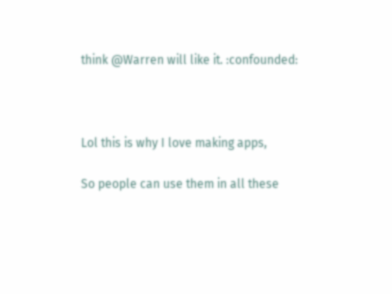think @Warren will like it. :confounded:



Lol this is why I love making apps,

So people can use them in all these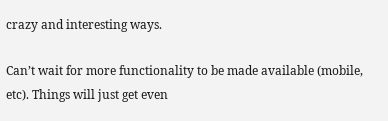crazy and interesting ways.

Can’t wait for more functionality to be made available (mobile, etc). Things will just get even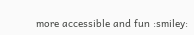more accessible and fun :smiley: